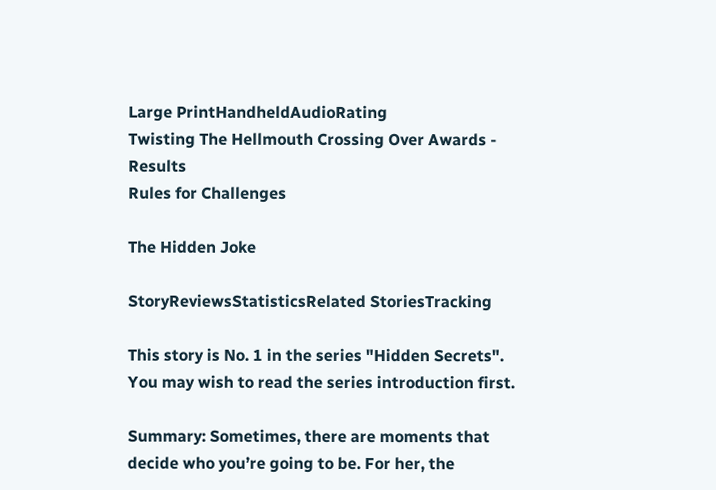Large PrintHandheldAudioRating
Twisting The Hellmouth Crossing Over Awards - Results
Rules for Challenges

The Hidden Joke

StoryReviewsStatisticsRelated StoriesTracking

This story is No. 1 in the series "Hidden Secrets". You may wish to read the series introduction first.

Summary: Sometimes, there are moments that decide who you’re going to be. For her, the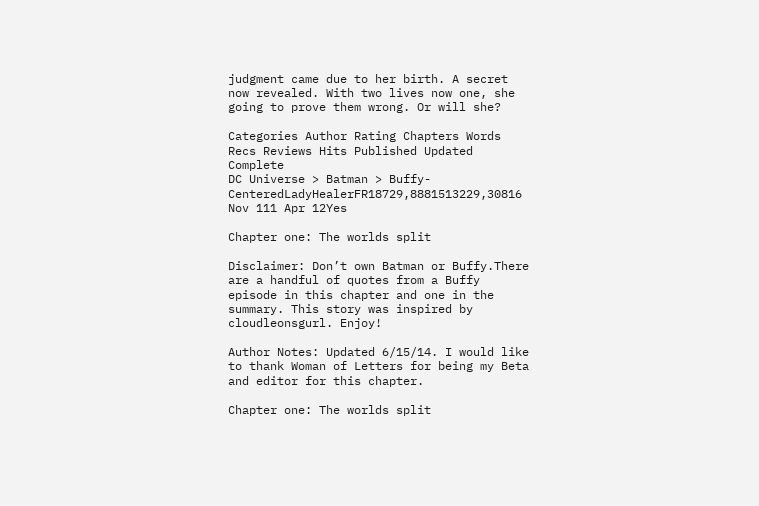judgment came due to her birth. A secret now revealed. With two lives now one, she going to prove them wrong. Or will she?

Categories Author Rating Chapters Words Recs Reviews Hits Published Updated Complete
DC Universe > Batman > Buffy-CenteredLadyHealerFR18729,8881513229,30816 Nov 111 Apr 12Yes

Chapter one: The worlds split

Disclaimer: Don’t own Batman or Buffy.There are a handful of quotes from a Buffy episode in this chapter and one in the summary. This story was inspired by cloudleonsgurl. Enjoy!

Author Notes: Updated 6/15/14. I would like to thank Woman of Letters for being my Beta and editor for this chapter.

Chapter one: The worlds split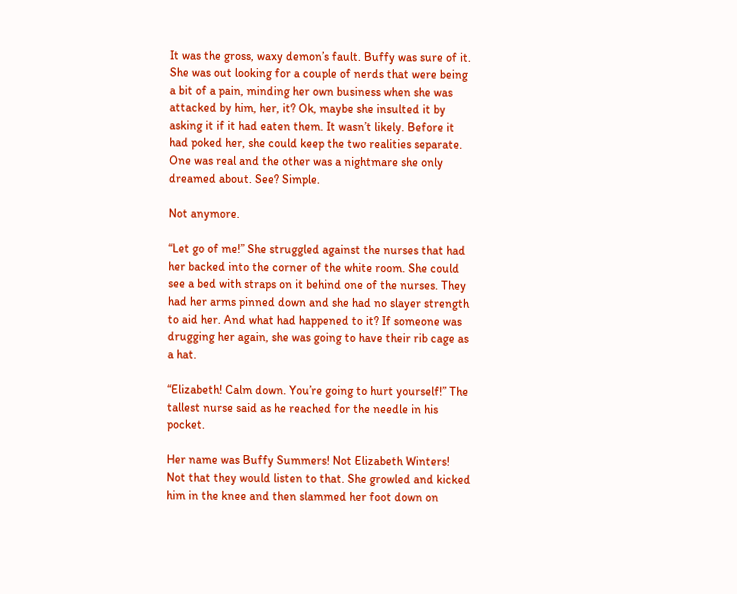It was the gross, waxy demon’s fault. Buffy was sure of it. She was out looking for a couple of nerds that were being a bit of a pain, minding her own business when she was attacked by him, her, it? Ok, maybe she insulted it by asking it if it had eaten them. It wasn’t likely. Before it had poked her, she could keep the two realities separate. One was real and the other was a nightmare she only dreamed about. See? Simple.

Not anymore.

“Let go of me!” She struggled against the nurses that had her backed into the corner of the white room. She could see a bed with straps on it behind one of the nurses. They had her arms pinned down and she had no slayer strength to aid her. And what had happened to it? If someone was drugging her again, she was going to have their rib cage as a hat.

“Elizabeth! Calm down. You’re going to hurt yourself!” The tallest nurse said as he reached for the needle in his pocket.

Her name was Buffy Summers! Not Elizabeth Winters! Not that they would listen to that. She growled and kicked him in the knee and then slammed her foot down on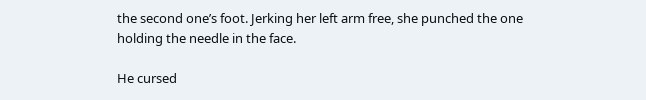the second one’s foot. Jerking her left arm free, she punched the one holding the needle in the face.

He cursed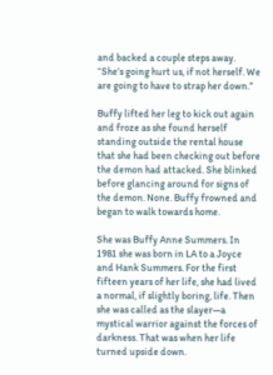and backed a couple steps away. “She’s going hurt us, if not herself. We are going to have to strap her down.”

Buffy lifted her leg to kick out again and froze as she found herself standing outside the rental house that she had been checking out before the demon had attacked. She blinked before glancing around for signs of the demon. None. Buffy frowned and began to walk towards home.

She was Buffy Anne Summers. In 1981 she was born in LA to a Joyce and Hank Summers. For the first fifteen years of her life, she had lived a normal, if slightly boring, life. Then she was called as the slayer—a mystical warrior against the forces of darkness. That was when her life turned upside down.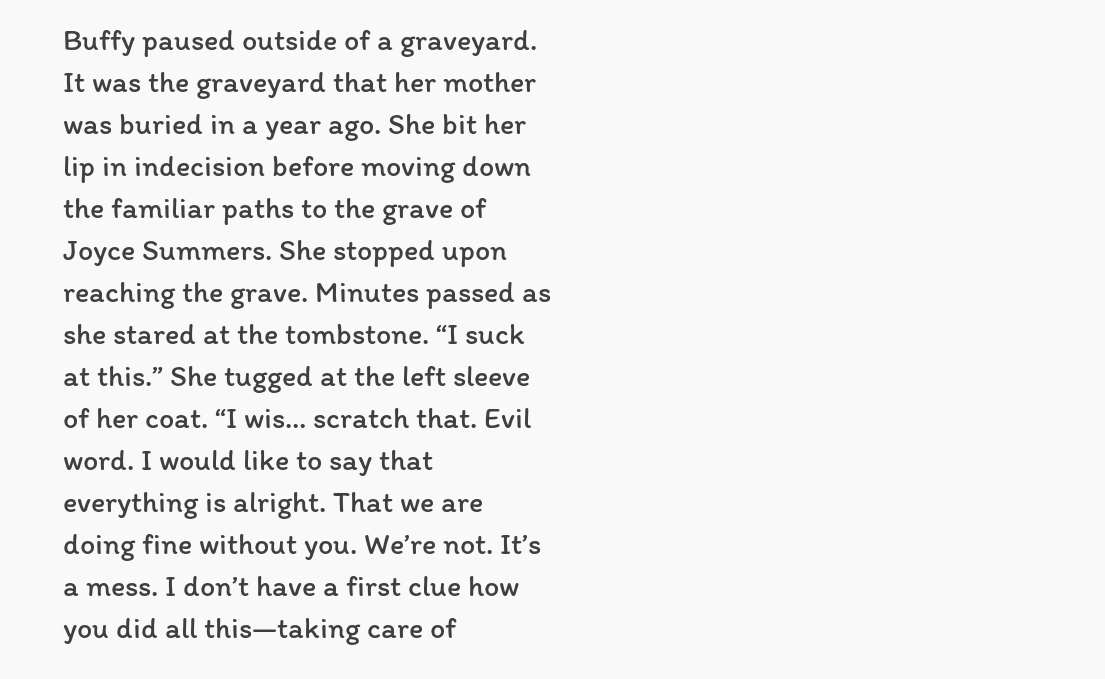Buffy paused outside of a graveyard. It was the graveyard that her mother was buried in a year ago. She bit her lip in indecision before moving down the familiar paths to the grave of Joyce Summers. She stopped upon reaching the grave. Minutes passed as she stared at the tombstone. “I suck at this.” She tugged at the left sleeve of her coat. “I wis… scratch that. Evil word. I would like to say that everything is alright. That we are doing fine without you. We’re not. It’s a mess. I don’t have a first clue how you did all this—taking care of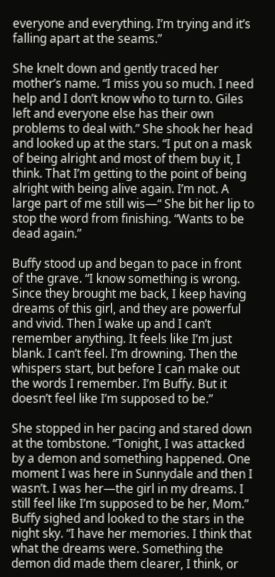everyone and everything. I’m trying and it’s falling apart at the seams.”

She knelt down and gently traced her mother’s name. “I miss you so much. I need help and I don’t know who to turn to. Giles left and everyone else has their own problems to deal with.” She shook her head and looked up at the stars. “I put on a mask of being alright and most of them buy it, I think. That I’m getting to the point of being alright with being alive again. I’m not. A large part of me still wis—“ She bit her lip to stop the word from finishing. “Wants to be dead again.”

Buffy stood up and began to pace in front of the grave. “I know something is wrong. Since they brought me back, I keep having dreams of this girl, and they are powerful and vivid. Then I wake up and I can’t remember anything. It feels like I’m just blank. I can’t feel. I’m drowning. Then the whispers start, but before I can make out the words I remember. I’m Buffy. But it doesn’t feel like I’m supposed to be.”

She stopped in her pacing and stared down at the tombstone. “Tonight, I was attacked by a demon and something happened. One moment I was here in Sunnydale and then I wasn’t. I was her—the girl in my dreams. I still feel like I’m supposed to be her, Mom.” Buffy sighed and looked to the stars in the night sky. “I have her memories. I think that what the dreams were. Something the demon did made them clearer, I think, or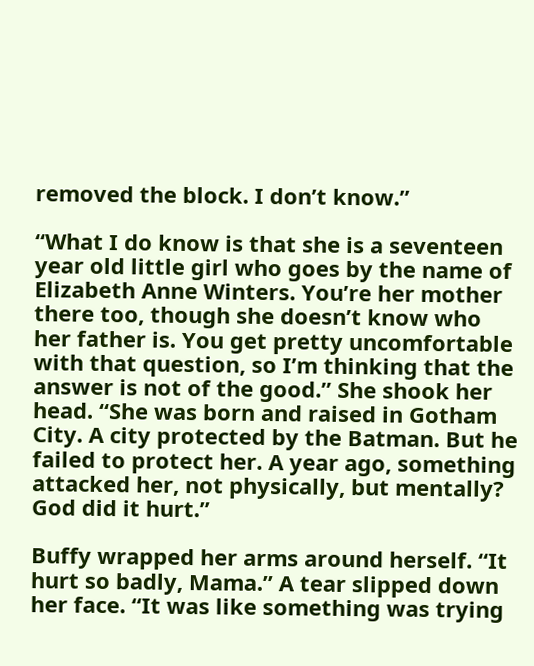removed the block. I don’t know.”

“What I do know is that she is a seventeen year old little girl who goes by the name of Elizabeth Anne Winters. You’re her mother there too, though she doesn’t know who her father is. You get pretty uncomfortable with that question, so I’m thinking that the answer is not of the good.” She shook her head. “She was born and raised in Gotham City. A city protected by the Batman. But he failed to protect her. A year ago, something attacked her, not physically, but mentally? God did it hurt.”

Buffy wrapped her arms around herself. “It hurt so badly, Mama.” A tear slipped down her face. “It was like something was trying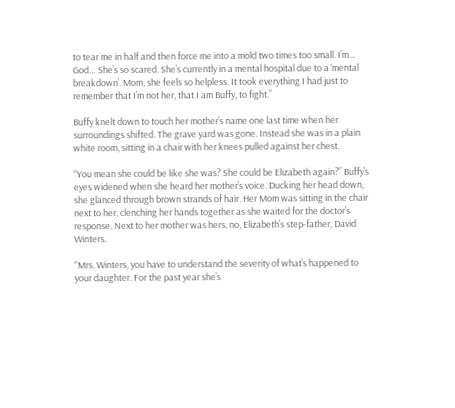to tear me in half and then force me into a mold two times too small. I’m… God… She’s so scared. She’s currently in a mental hospital due to a ‘mental breakdown’. Mom, she feels so helpless. It took everything I had just to remember that I’m not her, that I am Buffy, to fight.”

Buffy knelt down to touch her mother’s name one last time when her surroundings shifted. The grave yard was gone. Instead she was in a plain white room, sitting in a chair with her knees pulled against her chest.

“You mean she could be like she was? She could be Elizabeth again?” Buffy’s eyes widened when she heard her mother’s voice. Ducking her head down, she glanced through brown strands of hair. Her Mom was sitting in the chair next to her, clenching her hands together as she waited for the doctor’s response. Next to her mother was hers, no, Elizabeth’s step-father, David Winters.

“Mrs. Winters, you have to understand the severity of what’s happened to your daughter. For the past year she’s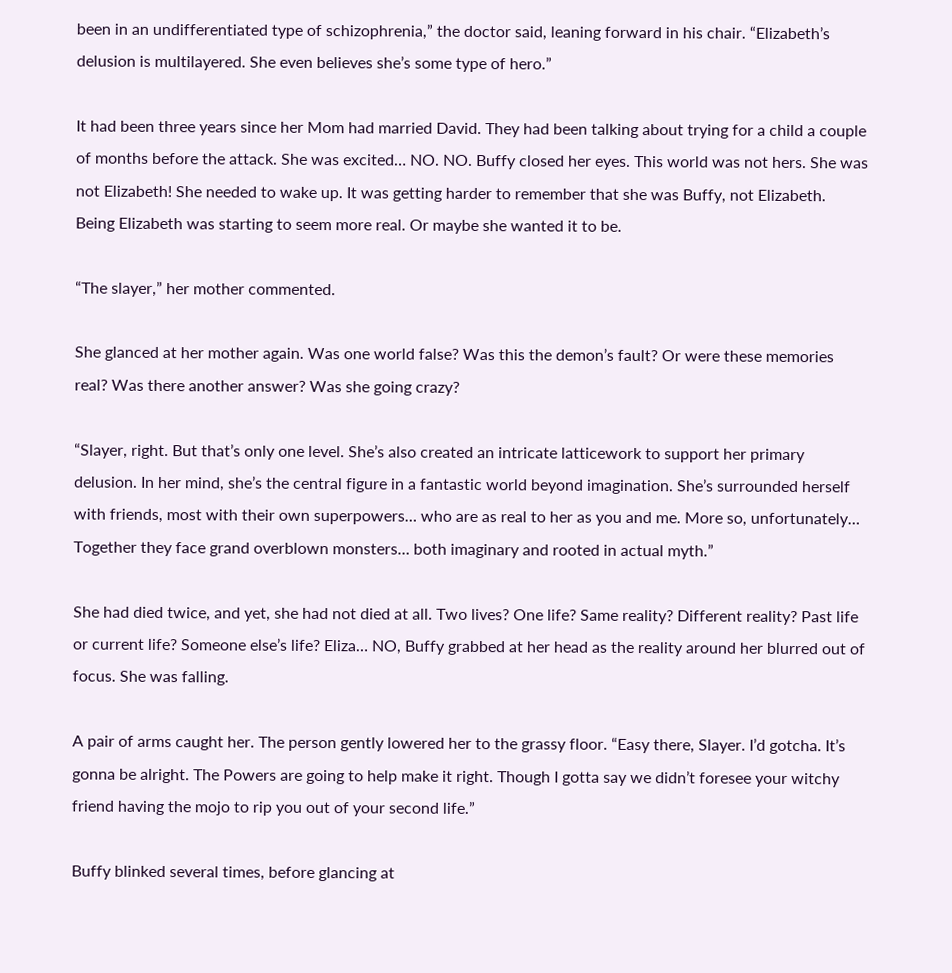been in an undifferentiated type of schizophrenia,” the doctor said, leaning forward in his chair. “Elizabeth’s delusion is multilayered. She even believes she’s some type of hero.”

It had been three years since her Mom had married David. They had been talking about trying for a child a couple of months before the attack. She was excited… NO. NO. Buffy closed her eyes. This world was not hers. She was not Elizabeth! She needed to wake up. It was getting harder to remember that she was Buffy, not Elizabeth. Being Elizabeth was starting to seem more real. Or maybe she wanted it to be.

“The slayer,” her mother commented.

She glanced at her mother again. Was one world false? Was this the demon’s fault? Or were these memories real? Was there another answer? Was she going crazy?

“Slayer, right. But that’s only one level. She’s also created an intricate latticework to support her primary delusion. In her mind, she’s the central figure in a fantastic world beyond imagination. She’s surrounded herself with friends, most with their own superpowers… who are as real to her as you and me. More so, unfortunately… Together they face grand overblown monsters… both imaginary and rooted in actual myth.”

She had died twice, and yet, she had not died at all. Two lives? One life? Same reality? Different reality? Past life or current life? Someone else’s life? Eliza… NO, Buffy grabbed at her head as the reality around her blurred out of focus. She was falling.

A pair of arms caught her. The person gently lowered her to the grassy floor. “Easy there, Slayer. I’d gotcha. It’s gonna be alright. The Powers are going to help make it right. Though I gotta say we didn’t foresee your witchy friend having the mojo to rip you out of your second life.”

Buffy blinked several times, before glancing at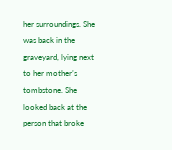her surroundings. She was back in the graveyard, lying next to her mother’s tombstone. She looked back at the person that broke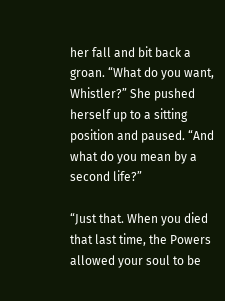her fall and bit back a groan. “What do you want, Whistler?” She pushed herself up to a sitting position and paused. “And what do you mean by a second life?”

“Just that. When you died that last time, the Powers allowed your soul to be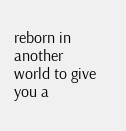reborn in another world to give you a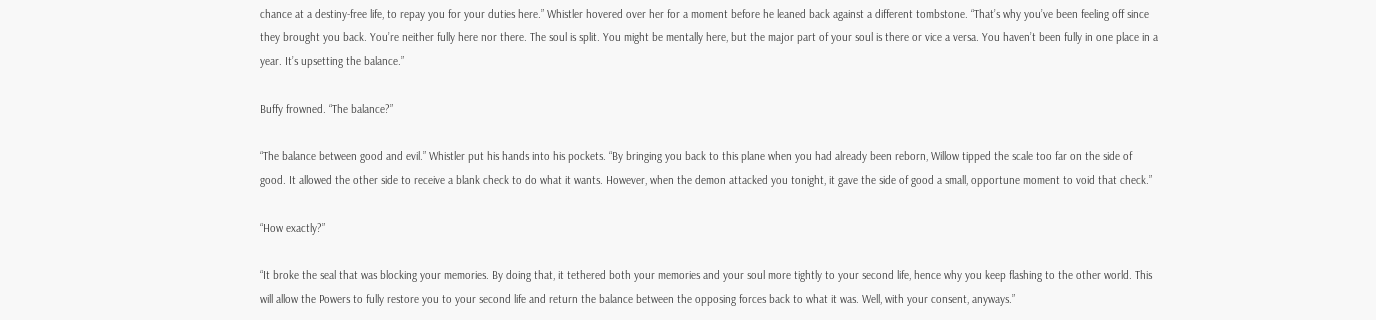chance at a destiny-free life, to repay you for your duties here.” Whistler hovered over her for a moment before he leaned back against a different tombstone. “That’s why you’ve been feeling off since they brought you back. You’re neither fully here nor there. The soul is split. You might be mentally here, but the major part of your soul is there or vice a versa. You haven’t been fully in one place in a year. It’s upsetting the balance.”

Buffy frowned. “The balance?”

“The balance between good and evil.” Whistler put his hands into his pockets. “By bringing you back to this plane when you had already been reborn, Willow tipped the scale too far on the side of good. It allowed the other side to receive a blank check to do what it wants. However, when the demon attacked you tonight, it gave the side of good a small, opportune moment to void that check.”

“How exactly?”

“It broke the seal that was blocking your memories. By doing that, it tethered both your memories and your soul more tightly to your second life, hence why you keep flashing to the other world. This will allow the Powers to fully restore you to your second life and return the balance between the opposing forces back to what it was. Well, with your consent, anyways.”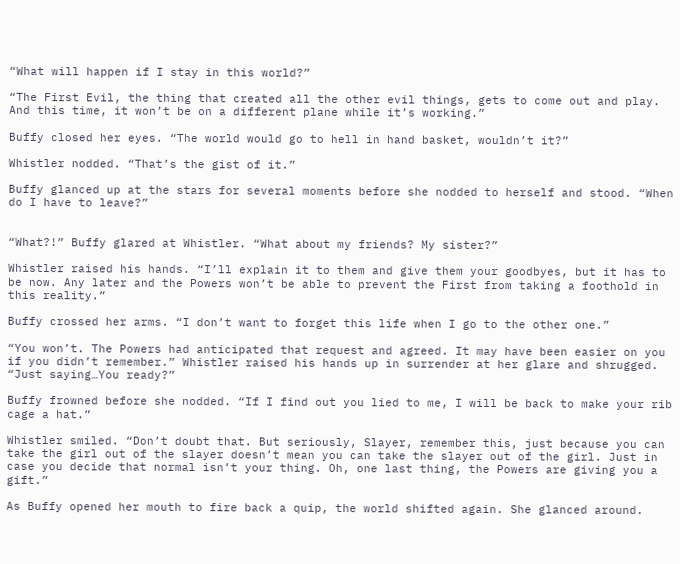“What will happen if I stay in this world?”

“The First Evil, the thing that created all the other evil things, gets to come out and play. And this time, it won’t be on a different plane while it’s working.”

Buffy closed her eyes. “The world would go to hell in hand basket, wouldn’t it?”

Whistler nodded. “That’s the gist of it.”

Buffy glanced up at the stars for several moments before she nodded to herself and stood. “When do I have to leave?”


“What?!” Buffy glared at Whistler. “What about my friends? My sister?”

Whistler raised his hands. “I’ll explain it to them and give them your goodbyes, but it has to be now. Any later and the Powers won’t be able to prevent the First from taking a foothold in this reality.”

Buffy crossed her arms. “I don’t want to forget this life when I go to the other one.”

“You won’t. The Powers had anticipated that request and agreed. It may have been easier on you if you didn’t remember.” Whistler raised his hands up in surrender at her glare and shrugged. “Just saying…You ready?”

Buffy frowned before she nodded. “If I find out you lied to me, I will be back to make your rib cage a hat.”

Whistler smiled. “Don’t doubt that. But seriously, Slayer, remember this, just because you can take the girl out of the slayer doesn’t mean you can take the slayer out of the girl. Just in case you decide that normal isn’t your thing. Oh, one last thing, the Powers are giving you a gift.”

As Buffy opened her mouth to fire back a quip, the world shifted again. She glanced around.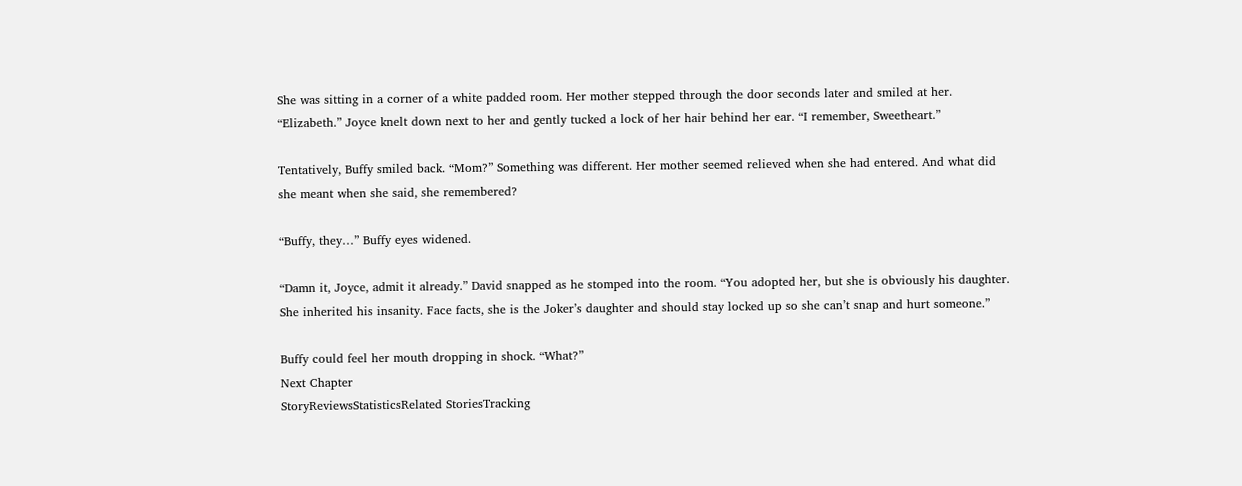She was sitting in a corner of a white padded room. Her mother stepped through the door seconds later and smiled at her. “Elizabeth.” Joyce knelt down next to her and gently tucked a lock of her hair behind her ear. “I remember, Sweetheart.”

Tentatively, Buffy smiled back. “Mom?” Something was different. Her mother seemed relieved when she had entered. And what did she meant when she said, she remembered?

“Buffy, they…” Buffy eyes widened.

“Damn it, Joyce, admit it already.” David snapped as he stomped into the room. “You adopted her, but she is obviously his daughter. She inherited his insanity. Face facts, she is the Joker’s daughter and should stay locked up so she can’t snap and hurt someone.”

Buffy could feel her mouth dropping in shock. “What?”
Next Chapter
StoryReviewsStatisticsRelated StoriesTracking